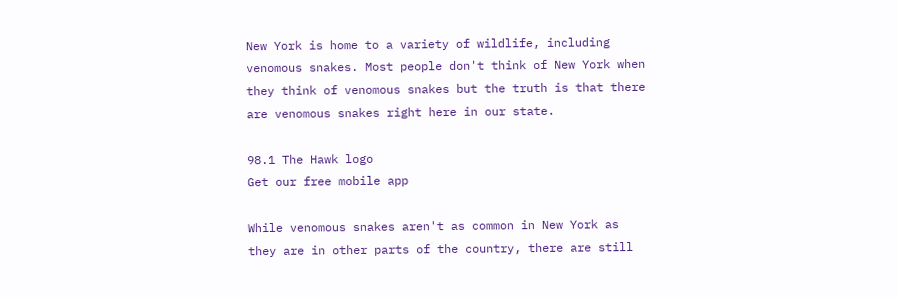New York is home to a variety of wildlife, including venomous snakes. Most people don't think of New York when they think of venomous snakes but the truth is that there are venomous snakes right here in our state.

98.1 The Hawk logo
Get our free mobile app

While venomous snakes aren't as common in New York as they are in other parts of the country, there are still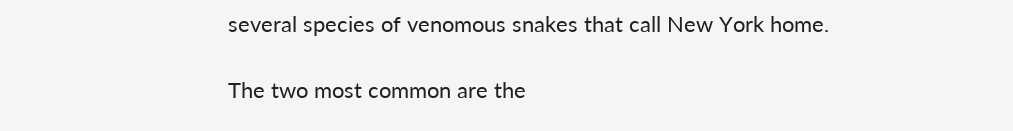several species of venomous snakes that call New York home.

The two most common are the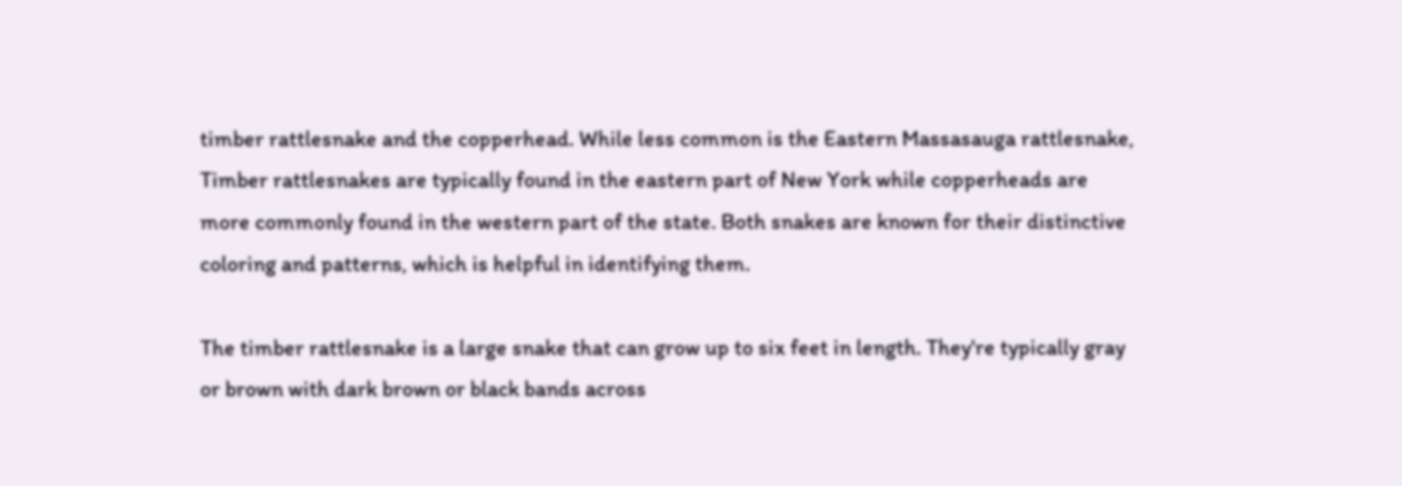timber rattlesnake and the copperhead. While less common is the Eastern Massasauga rattlesnake, Timber rattlesnakes are typically found in the eastern part of New York while copperheads are more commonly found in the western part of the state. Both snakes are known for their distinctive coloring and patterns, which is helpful in identifying them.

The timber rattlesnake is a large snake that can grow up to six feet in length. They're typically gray or brown with dark brown or black bands across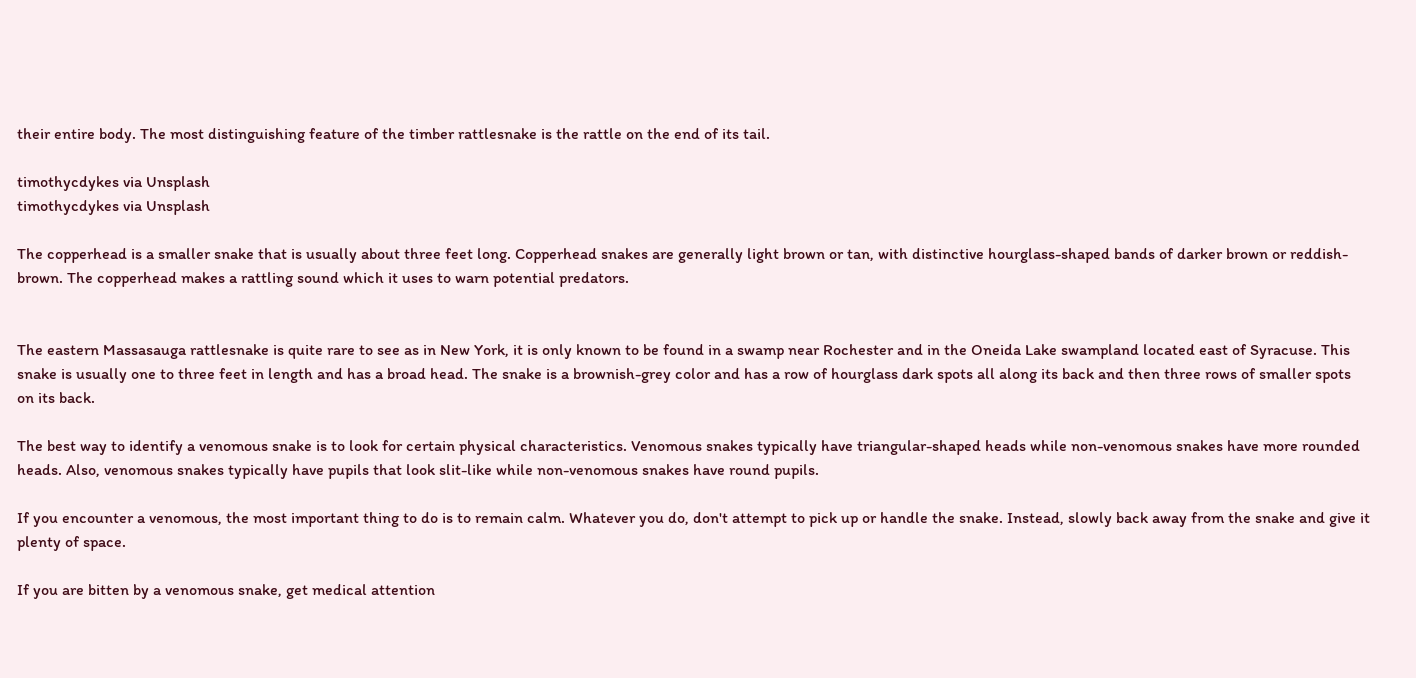their entire body. The most distinguishing feature of the timber rattlesnake is the rattle on the end of its tail.

timothycdykes via Unsplash
timothycdykes via Unsplash

The copperhead is a smaller snake that is usually about three feet long. Copperhead snakes are generally light brown or tan, with distinctive hourglass-shaped bands of darker brown or reddish-brown. The copperhead makes a rattling sound which it uses to warn potential predators.


The eastern Massasauga rattlesnake is quite rare to see as in New York, it is only known to be found in a swamp near Rochester and in the Oneida Lake swampland located east of Syracuse. This snake is usually one to three feet in length and has a broad head. The snake is a brownish-grey color and has a row of hourglass dark spots all along its back and then three rows of smaller spots on its back.

The best way to identify a venomous snake is to look for certain physical characteristics. Venomous snakes typically have triangular-shaped heads while non-venomous snakes have more rounded heads. Also, venomous snakes typically have pupils that look slit-like while non-venomous snakes have round pupils.

If you encounter a venomous, the most important thing to do is to remain calm. Whatever you do, don't attempt to pick up or handle the snake. Instead, slowly back away from the snake and give it plenty of space.

If you are bitten by a venomous snake, get medical attention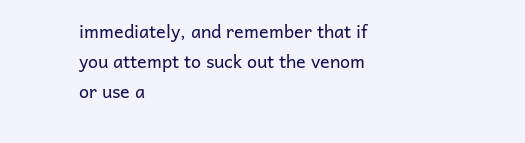immediately, and remember that if you attempt to suck out the venom or use a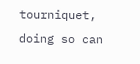tourniquet, doing so can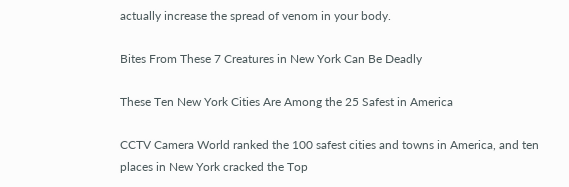actually increase the spread of venom in your body.

Bites From These 7 Creatures in New York Can Be Deadly

These Ten New York Cities Are Among the 25 Safest in America

CCTV Camera World ranked the 100 safest cities and towns in America, and ten places in New York cracked the Top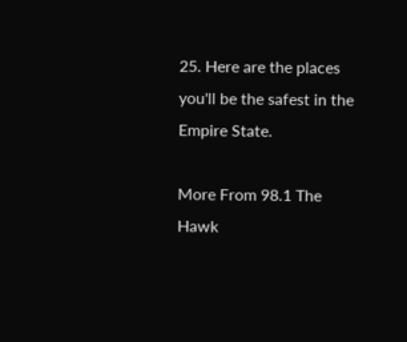25. Here are the places you'll be the safest in the Empire State.

More From 98.1 The Hawk